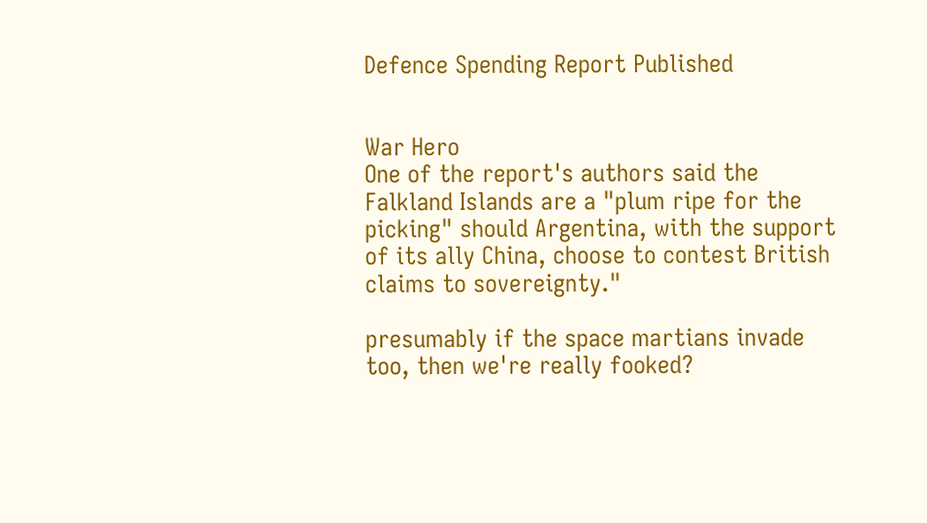Defence Spending Report Published


War Hero
One of the report's authors said the Falkland Islands are a "plum ripe for the picking" should Argentina, with the support of its ally China, choose to contest British claims to sovereignty."

presumably if the space martians invade too, then we're really fooked?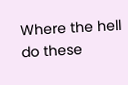Where the hell do these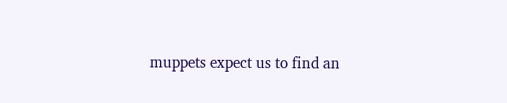muppets expect us to find an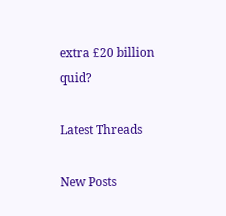extra £20 billion quid?

Latest Threads

New Posts